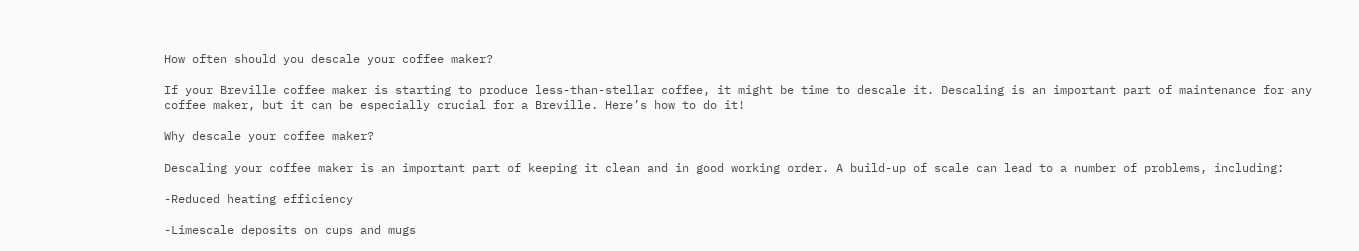How often should you descale your coffee maker?

If your Breville coffee maker is starting to produce less-than-stellar coffee, it might be time to descale it. Descaling is an important part of maintenance for any coffee maker, but it can be especially crucial for a Breville. Here’s how to do it!

Why descale your coffee maker?

Descaling your coffee maker is an important part of keeping it clean and in good working order. A build-up of scale can lead to a number of problems, including:

-Reduced heating efficiency

-Limescale deposits on cups and mugs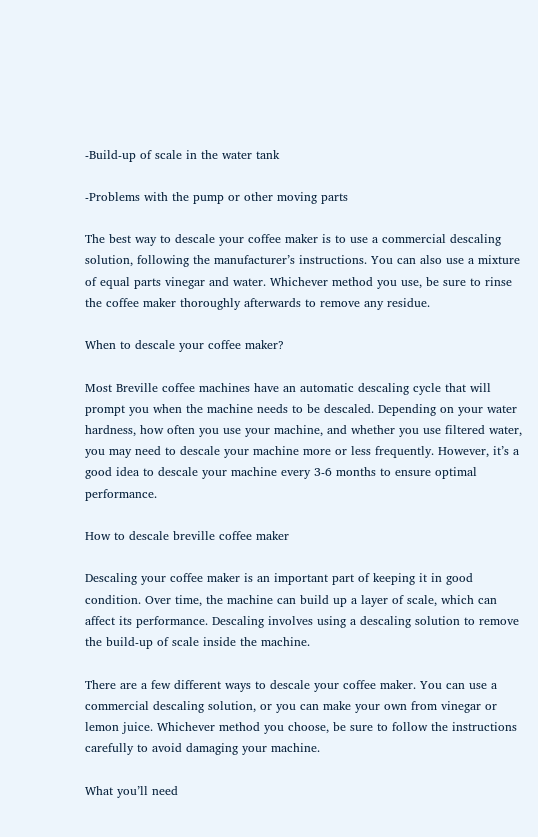-Build-up of scale in the water tank

-Problems with the pump or other moving parts

The best way to descale your coffee maker is to use a commercial descaling solution, following the manufacturer’s instructions. You can also use a mixture of equal parts vinegar and water. Whichever method you use, be sure to rinse the coffee maker thoroughly afterwards to remove any residue.

When to descale your coffee maker?

Most Breville coffee machines have an automatic descaling cycle that will prompt you when the machine needs to be descaled. Depending on your water hardness, how often you use your machine, and whether you use filtered water, you may need to descale your machine more or less frequently. However, it’s a good idea to descale your machine every 3-6 months to ensure optimal performance.

How to descale breville coffee maker

Descaling your coffee maker is an important part of keeping it in good condition. Over time, the machine can build up a layer of scale, which can affect its performance. Descaling involves using a descaling solution to remove the build-up of scale inside the machine.

There are a few different ways to descale your coffee maker. You can use a commercial descaling solution, or you can make your own from vinegar or lemon juice. Whichever method you choose, be sure to follow the instructions carefully to avoid damaging your machine.

What you’ll need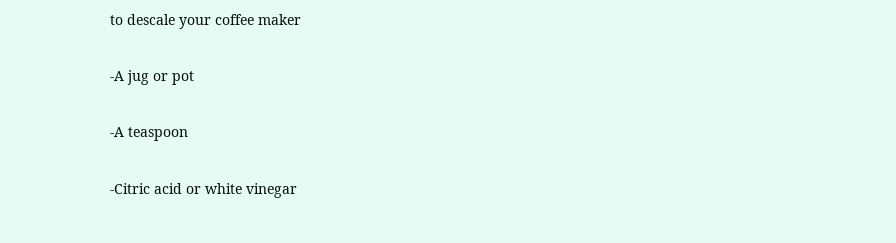to descale your coffee maker

-A jug or pot

-A teaspoon

-Citric acid or white vinegar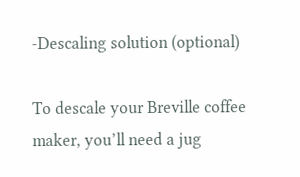-Descaling solution (optional)

To descale your Breville coffee maker, you’ll need a jug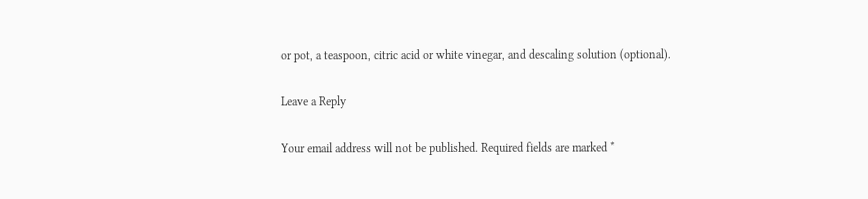or pot, a teaspoon, citric acid or white vinegar, and descaling solution (optional).

Leave a Reply

Your email address will not be published. Required fields are marked *